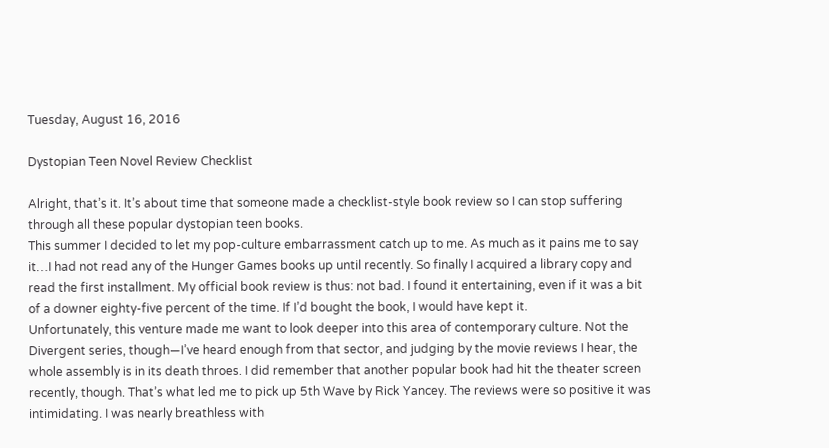Tuesday, August 16, 2016

Dystopian Teen Novel Review Checklist

Alright, that’s it. It’s about time that someone made a checklist-style book review so I can stop suffering through all these popular dystopian teen books.
This summer I decided to let my pop-culture embarrassment catch up to me. As much as it pains me to say it…I had not read any of the Hunger Games books up until recently. So finally I acquired a library copy and read the first installment. My official book review is thus: not bad. I found it entertaining, even if it was a bit of a downer eighty-five percent of the time. If I’d bought the book, I would have kept it.
Unfortunately, this venture made me want to look deeper into this area of contemporary culture. Not the Divergent series, though—I’ve heard enough from that sector, and judging by the movie reviews I hear, the whole assembly is in its death throes. I did remember that another popular book had hit the theater screen recently, though. That’s what led me to pick up 5th Wave by Rick Yancey. The reviews were so positive it was intimidating. I was nearly breathless with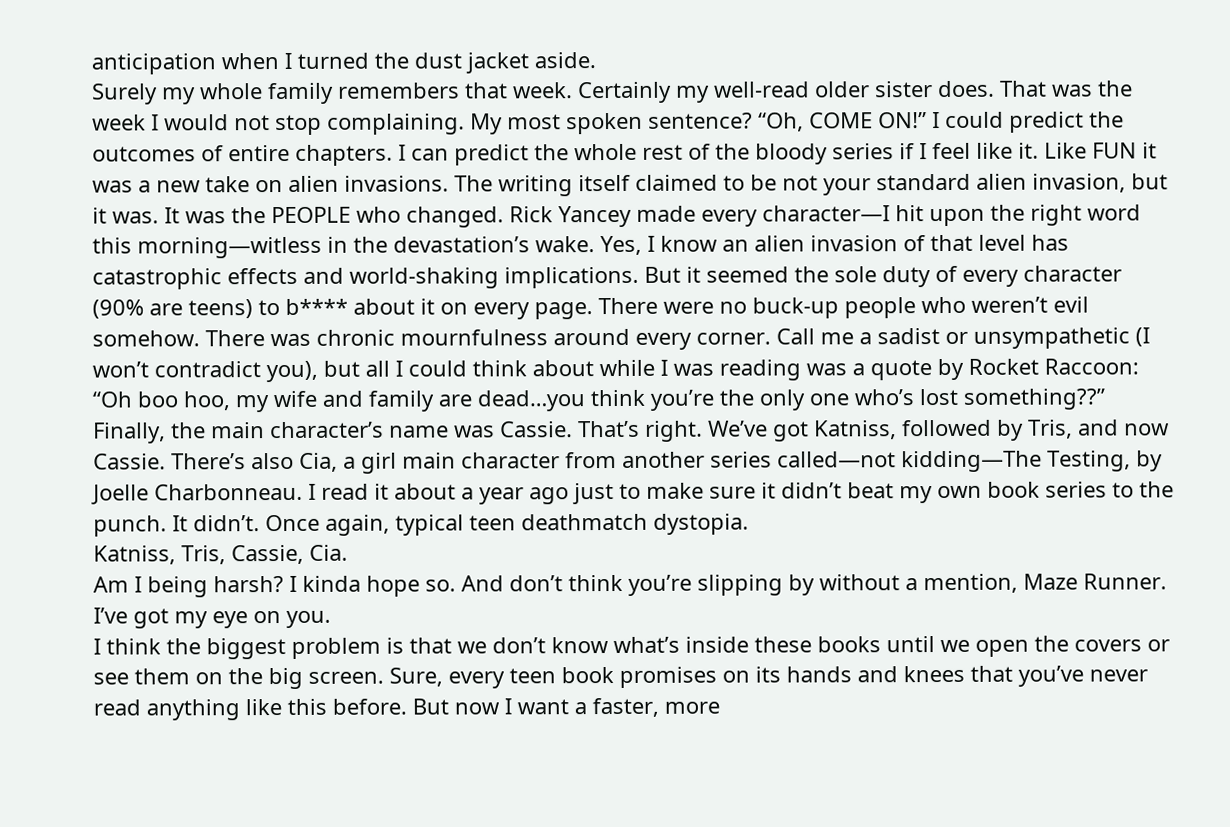anticipation when I turned the dust jacket aside.
Surely my whole family remembers that week. Certainly my well-read older sister does. That was the week I would not stop complaining. My most spoken sentence? “Oh, COME ON!” I could predict the outcomes of entire chapters. I can predict the whole rest of the bloody series if I feel like it. Like FUN it was a new take on alien invasions. The writing itself claimed to be not your standard alien invasion, but it was. It was the PEOPLE who changed. Rick Yancey made every character—I hit upon the right word this morning—witless in the devastation’s wake. Yes, I know an alien invasion of that level has catastrophic effects and world-shaking implications. But it seemed the sole duty of every character (90% are teens) to b**** about it on every page. There were no buck-up people who weren’t evil somehow. There was chronic mournfulness around every corner. Call me a sadist or unsympathetic (I won’t contradict you), but all I could think about while I was reading was a quote by Rocket Raccoon: “Oh boo hoo, my wife and family are dead…you think you’re the only one who’s lost something??”
Finally, the main character’s name was Cassie. That’s right. We’ve got Katniss, followed by Tris, and now Cassie. There’s also Cia, a girl main character from another series called—not kidding—The Testing, by Joelle Charbonneau. I read it about a year ago just to make sure it didn’t beat my own book series to the punch. It didn’t. Once again, typical teen deathmatch dystopia.
Katniss, Tris, Cassie, Cia.
Am I being harsh? I kinda hope so. And don’t think you’re slipping by without a mention, Maze Runner. I’ve got my eye on you.
I think the biggest problem is that we don’t know what’s inside these books until we open the covers or see them on the big screen. Sure, every teen book promises on its hands and knees that you’ve never read anything like this before. But now I want a faster, more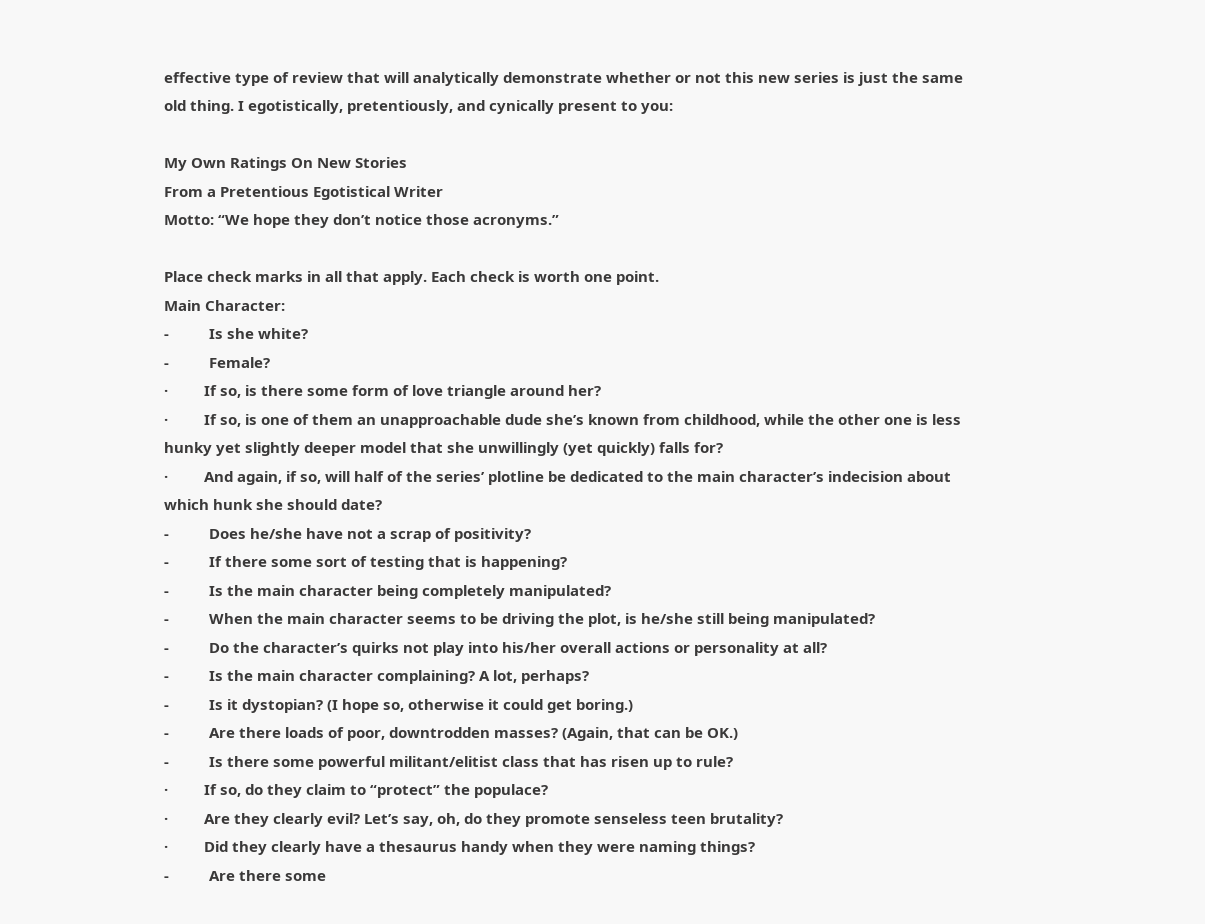effective type of review that will analytically demonstrate whether or not this new series is just the same old thing. I egotistically, pretentiously, and cynically present to you:

My Own Ratings On New Stories
From a Pretentious Egotistical Writer
Motto: “We hope they don’t notice those acronyms.”

Place check marks in all that apply. Each check is worth one point.
Main Character:
-          Is she white?
-          Female?
·         If so, is there some form of love triangle around her?
·         If so, is one of them an unapproachable dude she’s known from childhood, while the other one is less hunky yet slightly deeper model that she unwillingly (yet quickly) falls for?
·         And again, if so, will half of the series’ plotline be dedicated to the main character’s indecision about which hunk she should date?
-          Does he/she have not a scrap of positivity?
-          If there some sort of testing that is happening?
-          Is the main character being completely manipulated?
-          When the main character seems to be driving the plot, is he/she still being manipulated?
-          Do the character’s quirks not play into his/her overall actions or personality at all?
-          Is the main character complaining? A lot, perhaps?
-          Is it dystopian? (I hope so, otherwise it could get boring.)
-          Are there loads of poor, downtrodden masses? (Again, that can be OK.)
-          Is there some powerful militant/elitist class that has risen up to rule?
·         If so, do they claim to “protect” the populace?
·         Are they clearly evil? Let’s say, oh, do they promote senseless teen brutality?
·         Did they clearly have a thesaurus handy when they were naming things?
-          Are there some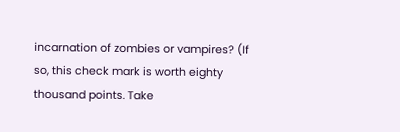incarnation of zombies or vampires? (If so, this check mark is worth eighty thousand points. Take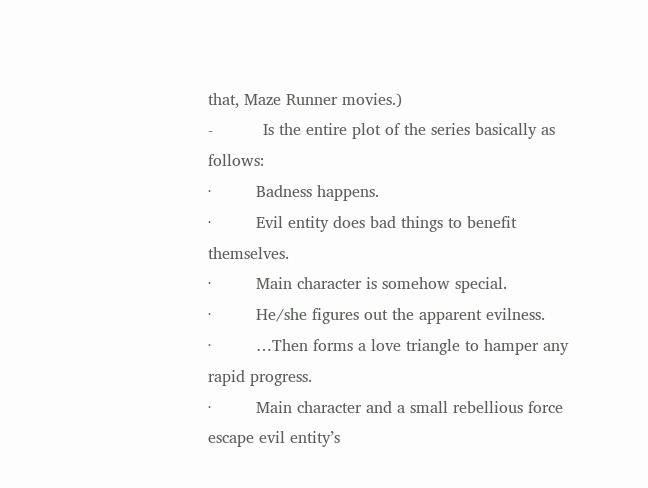that, Maze Runner movies.)
-          Is the entire plot of the series basically as follows:
·         Badness happens.
·         Evil entity does bad things to benefit themselves.
·         Main character is somehow special.
·         He/she figures out the apparent evilness.
·         …Then forms a love triangle to hamper any rapid progress.
·         Main character and a small rebellious force escape evil entity’s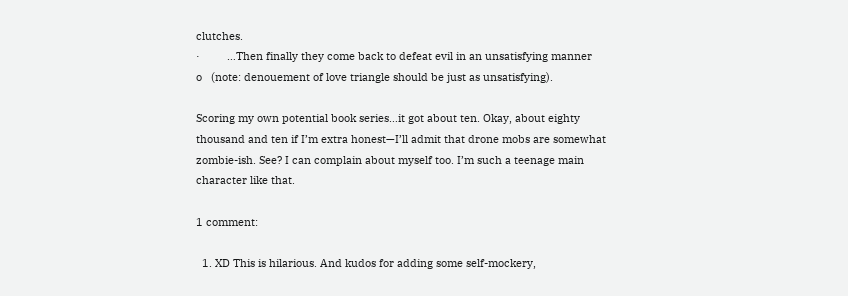clutches.
·         …Then finally they come back to defeat evil in an unsatisfying manner
o   (note: denouement of love triangle should be just as unsatisfying).

Scoring my own potential book series…it got about ten. Okay, about eighty thousand and ten if I’m extra honest—I’ll admit that drone mobs are somewhat zombie-ish. See? I can complain about myself too. I’m such a teenage main character like that.

1 comment:

  1. XD This is hilarious. And kudos for adding some self-mockery,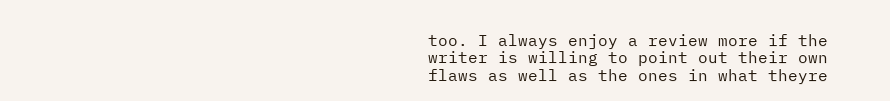too. I always enjoy a review more if the writer is willing to point out their own flaws as well as the ones in what theyre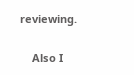reviewing.

    Also I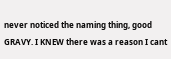never noticed the naming thing, good GRAVY. I KNEW there was a reason I cant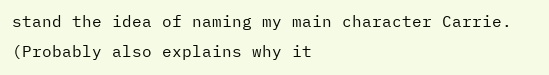stand the idea of naming my main character Carrie. (Probably also explains why it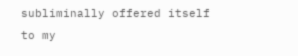subliminally offered itself to my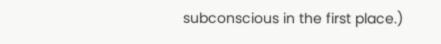subconscious in the first place.)